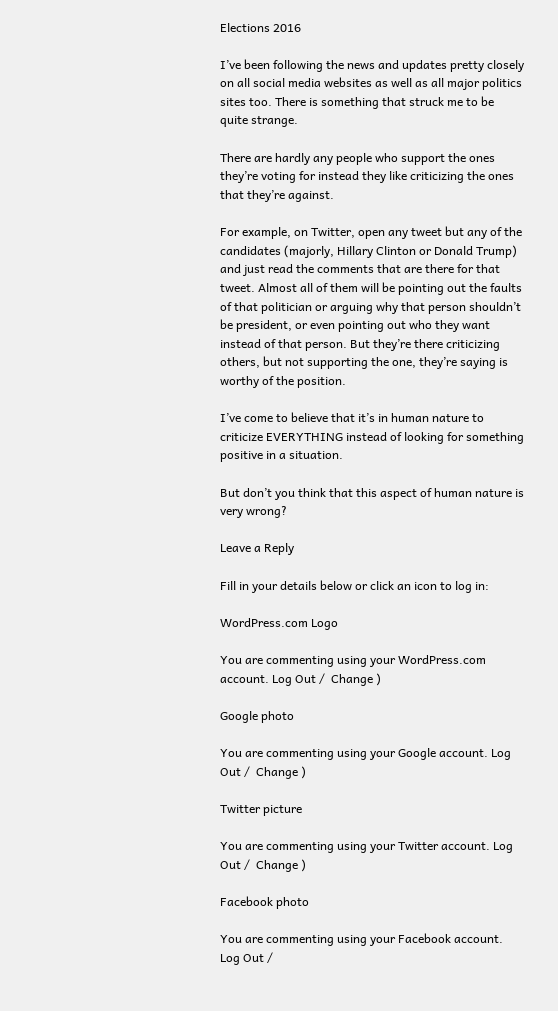Elections 2016

I’ve been following the news and updates pretty closely on all social media websites as well as all major politics sites too. There is something that struck me to be quite strange.

There are hardly any people who support the ones they’re voting for instead they like criticizing the ones that they’re against.

For example, on Twitter, open any tweet but any of the candidates (majorly, Hillary Clinton or Donald Trump) and just read the comments that are there for that tweet. Almost all of them will be pointing out the faults of that politician or arguing why that person shouldn’t be president, or even pointing out who they want instead of that person. But they’re there criticizing others, but not supporting the one, they’re saying is worthy of the position.

I’ve come to believe that it’s in human nature to criticize EVERYTHING instead of looking for something positive in a situation.

But don’t you think that this aspect of human nature is very wrong?

Leave a Reply

Fill in your details below or click an icon to log in:

WordPress.com Logo

You are commenting using your WordPress.com account. Log Out /  Change )

Google photo

You are commenting using your Google account. Log Out /  Change )

Twitter picture

You are commenting using your Twitter account. Log Out /  Change )

Facebook photo

You are commenting using your Facebook account. Log Out /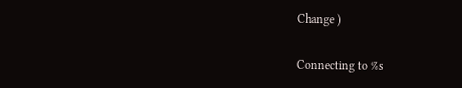Change )

Connecting to %s